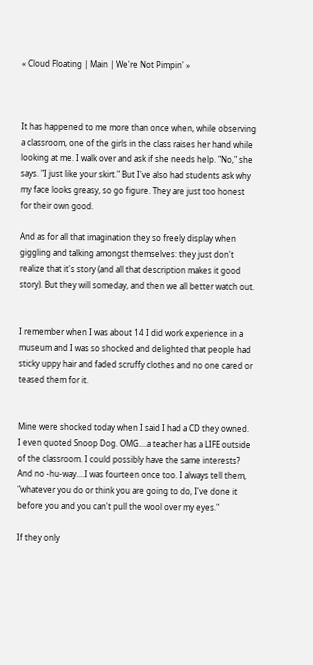« Cloud Floating | Main | We're Not Pimpin' »



It has happened to me more than once when, while observing a classroom, one of the girls in the class raises her hand while looking at me. I walk over and ask if she needs help. "No," she says. "I just like your skirt." But I've also had students ask why my face looks greasy, so go figure. They are just too honest for their own good.

And as for all that imagination they so freely display when giggling and talking amongst themselves: they just don't realize that it's story (and all that description makes it good story). But they will someday, and then we all better watch out.


I remember when I was about 14 I did work experience in a museum and I was so shocked and delighted that people had sticky uppy hair and faded scruffy clothes and no one cared or teased them for it.


Mine were shocked today when I said I had a CD they owned. I even quoted Snoop Dog. OMG....a teacher has a LIFE outside of the classroom. I could possibly have the same interests? And no -hu-way....I was fourteen once too. I always tell them, "whatever you do or think you are going to do, I've done it before you and you can't pull the wool over my eyes."

If they only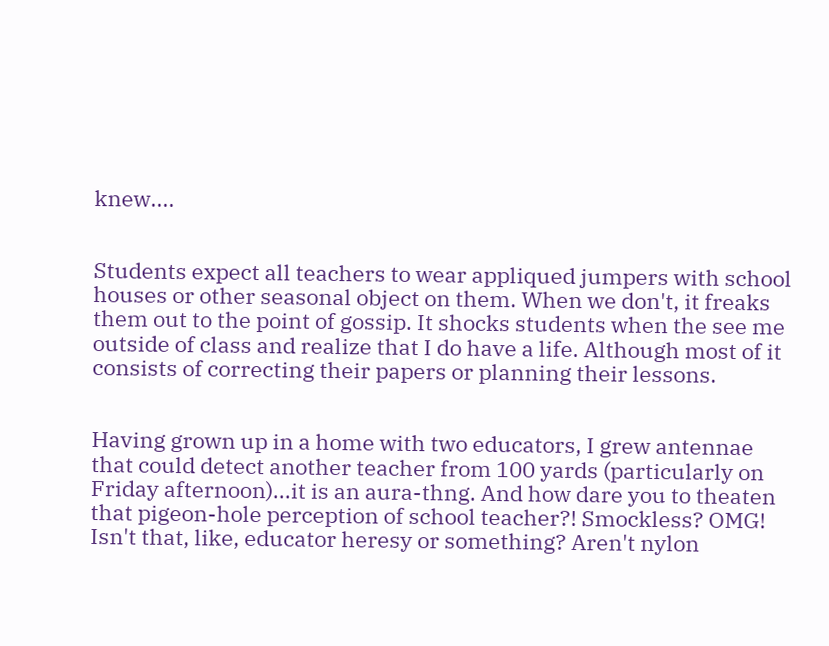knew....


Students expect all teachers to wear appliqued jumpers with school houses or other seasonal object on them. When we don't, it freaks them out to the point of gossip. It shocks students when the see me outside of class and realize that I do have a life. Although most of it consists of correcting their papers or planning their lessons.


Having grown up in a home with two educators, I grew antennae that could detect another teacher from 100 yards (particularly on Friday afternoon)...it is an aura-thng. And how dare you to theaten that pigeon-hole perception of school teacher?! Smockless? OMG! Isn't that, like, educator heresy or something? Aren't nylon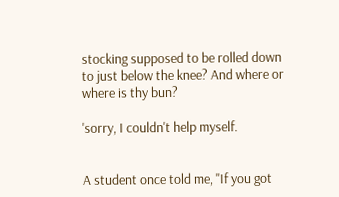stocking supposed to be rolled down to just below the knee? And where or where is thy bun?

'sorry, I couldn't help myself.


A student once told me, "If you got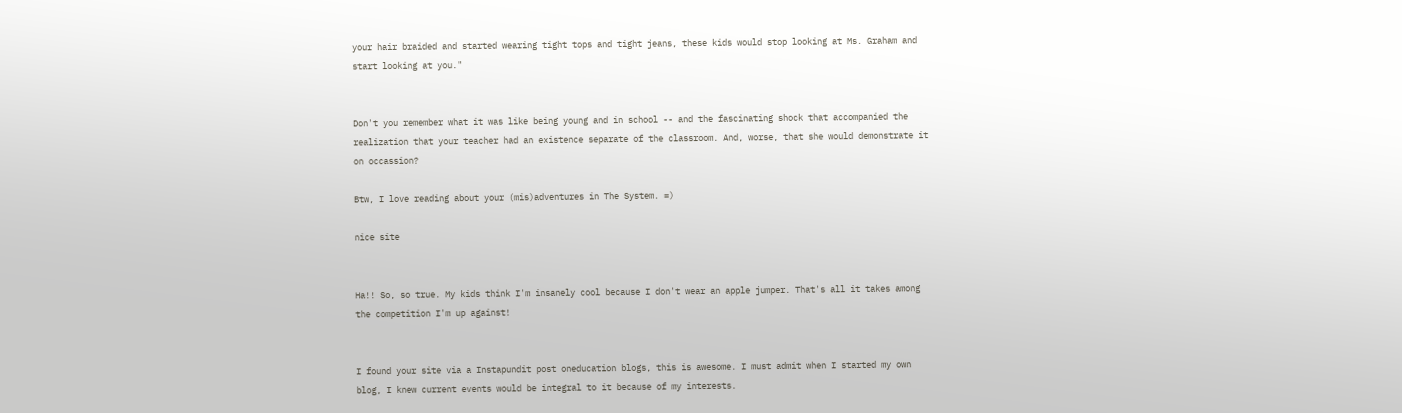your hair braided and started wearing tight tops and tight jeans, these kids would stop looking at Ms. Graham and start looking at you."


Don't you remember what it was like being young and in school -- and the fascinating shock that accompanied the realization that your teacher had an existence separate of the classroom. And, worse, that she would demonstrate it on occassion?

Btw, I love reading about your (mis)adventures in The System. =)

nice site


Ha!! So, so true. My kids think I'm insanely cool because I don't wear an apple jumper. That's all it takes among the competition I'm up against!


I found your site via a Instapundit post oneducation blogs, this is awesome. I must admit when I started my own blog, I knew current events would be integral to it because of my interests.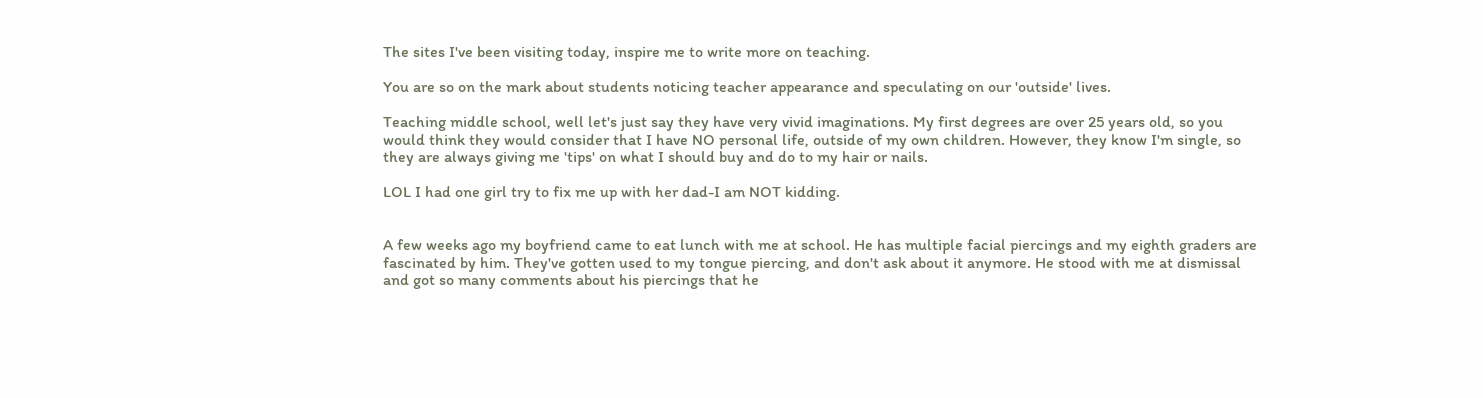The sites I've been visiting today, inspire me to write more on teaching.

You are so on the mark about students noticing teacher appearance and speculating on our 'outside' lives.

Teaching middle school, well let's just say they have very vivid imaginations. My first degrees are over 25 years old, so you would think they would consider that I have NO personal life, outside of my own children. However, they know I'm single, so they are always giving me 'tips' on what I should buy and do to my hair or nails.

LOL I had one girl try to fix me up with her dad-I am NOT kidding.


A few weeks ago my boyfriend came to eat lunch with me at school. He has multiple facial piercings and my eighth graders are fascinated by him. They've gotten used to my tongue piercing, and don't ask about it anymore. He stood with me at dismissal and got so many comments about his piercings that he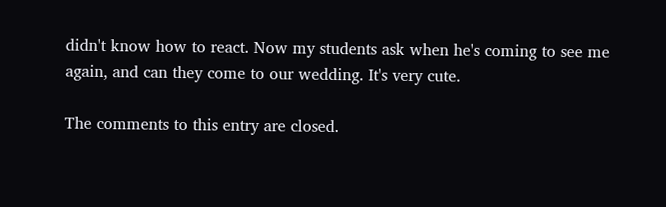didn't know how to react. Now my students ask when he's coming to see me again, and can they come to our wedding. It's very cute.

The comments to this entry are closed.